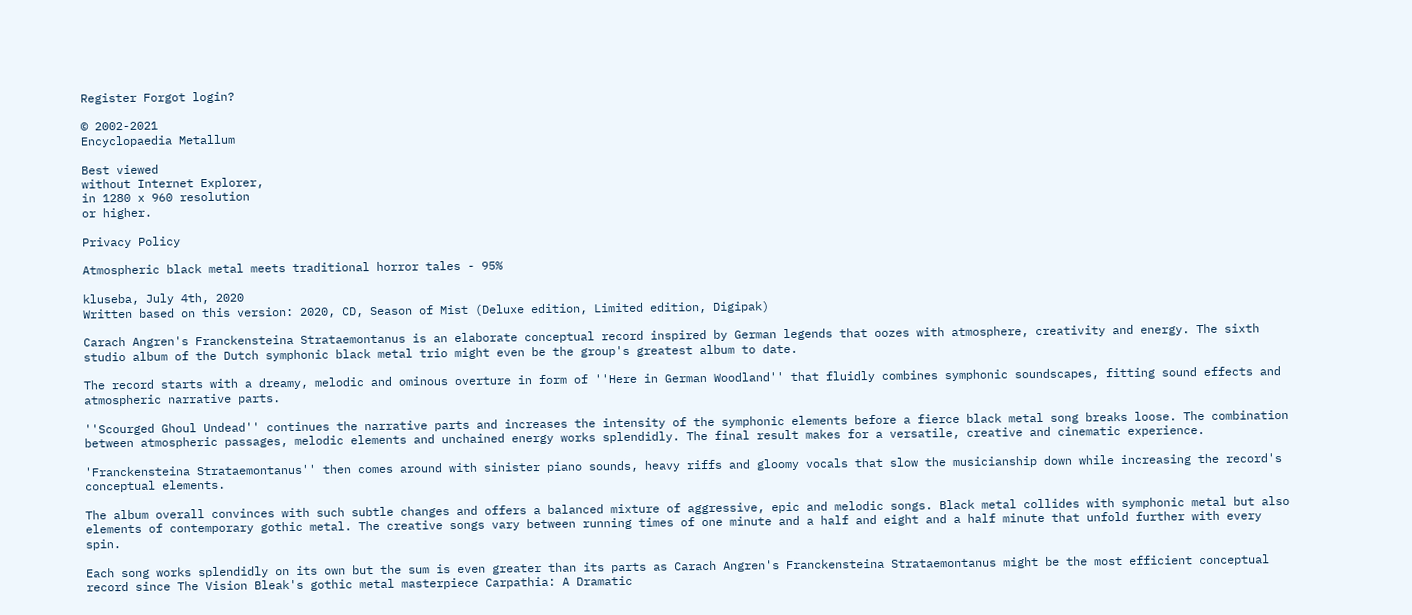Register Forgot login?

© 2002-2021
Encyclopaedia Metallum

Best viewed
without Internet Explorer,
in 1280 x 960 resolution
or higher.

Privacy Policy

Atmospheric black metal meets traditional horror tales - 95%

kluseba, July 4th, 2020
Written based on this version: 2020, CD, Season of Mist (Deluxe edition, Limited edition, Digipak)

Carach Angren's Franckensteina Strataemontanus is an elaborate conceptual record inspired by German legends that oozes with atmosphere, creativity and energy. The sixth studio album of the Dutch symphonic black metal trio might even be the group's greatest album to date.

The record starts with a dreamy, melodic and ominous overture in form of ''Here in German Woodland'' that fluidly combines symphonic soundscapes, fitting sound effects and atmospheric narrative parts.

''Scourged Ghoul Undead'' continues the narrative parts and increases the intensity of the symphonic elements before a fierce black metal song breaks loose. The combination between atmospheric passages, melodic elements and unchained energy works splendidly. The final result makes for a versatile, creative and cinematic experience.

'Franckensteina Strataemontanus'' then comes around with sinister piano sounds, heavy riffs and gloomy vocals that slow the musicianship down while increasing the record's conceptual elements.

The album overall convinces with such subtle changes and offers a balanced mixture of aggressive, epic and melodic songs. Black metal collides with symphonic metal but also elements of contemporary gothic metal. The creative songs vary between running times of one minute and a half and eight and a half minute that unfold further with every spin.

Each song works splendidly on its own but the sum is even greater than its parts as Carach Angren's Franckensteina Strataemontanus might be the most efficient conceptual record since The Vision Bleak's gothic metal masterpiece Carpathia: A Dramatic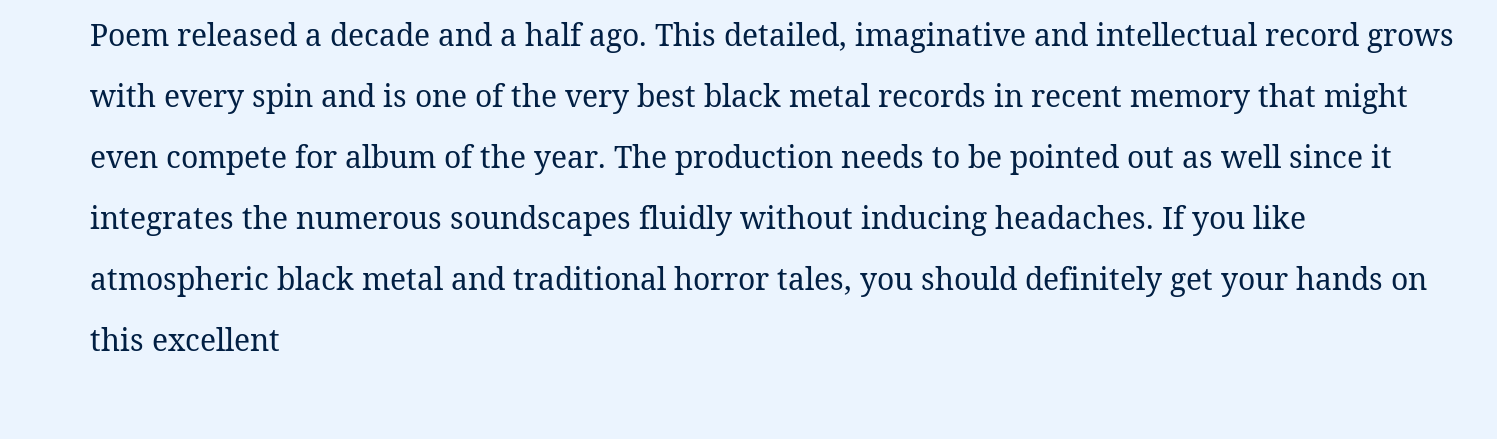Poem released a decade and a half ago. This detailed, imaginative and intellectual record grows with every spin and is one of the very best black metal records in recent memory that might even compete for album of the year. The production needs to be pointed out as well since it integrates the numerous soundscapes fluidly without inducing headaches. If you like atmospheric black metal and traditional horror tales, you should definitely get your hands on this excellent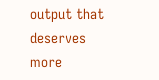output that deserves more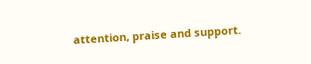attention, praise and support.